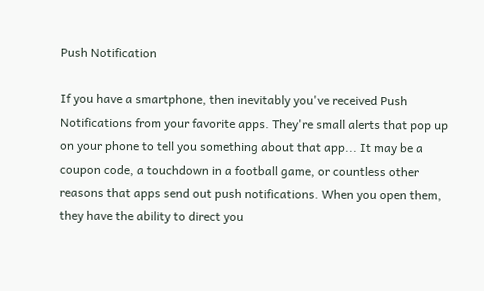Push Notification

If you have a smartphone, then inevitably you've received Push Notifications from your favorite apps. They're small alerts that pop up on your phone to tell you something about that app... It may be a coupon code, a touchdown in a football game, or countless other reasons that apps send out push notifications. When you open them, they have the ability to direct you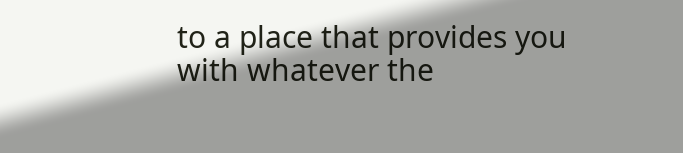to a place that provides you with whatever the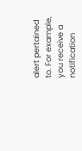alert pertained to. For example, you receive a notification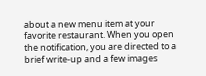about a new menu item at your favorite restaurant. When you open the notification, you are directed to a brief write-up and a few images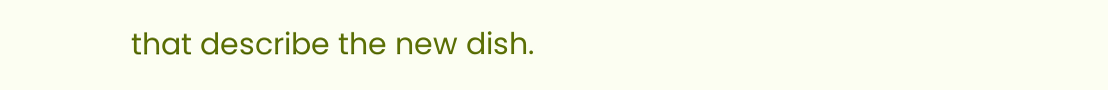that describe the new dish.